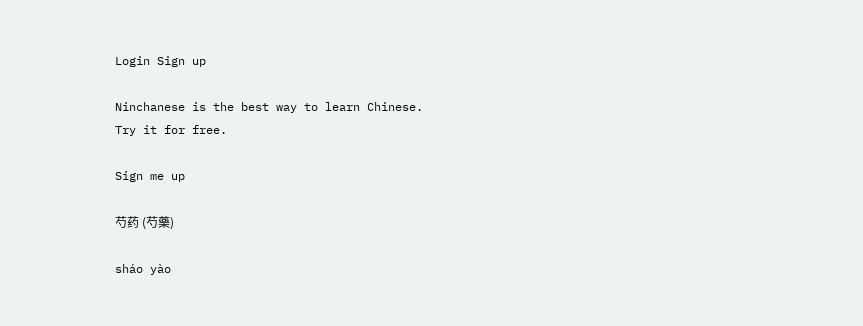Login Sign up

Ninchanese is the best way to learn Chinese.
Try it for free.

Sign me up

芍药 (芍藥)

sháo yào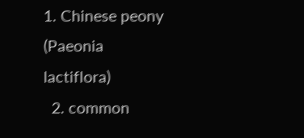1. Chinese peony (Paeonia lactiflora)
  2. common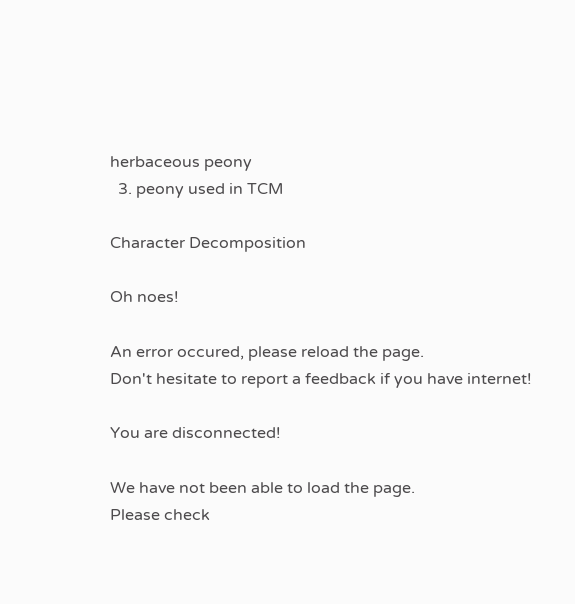herbaceous peony
  3. peony used in TCM

Character Decomposition

Oh noes!

An error occured, please reload the page.
Don't hesitate to report a feedback if you have internet!

You are disconnected!

We have not been able to load the page.
Please check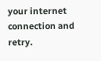your internet connection and retry.